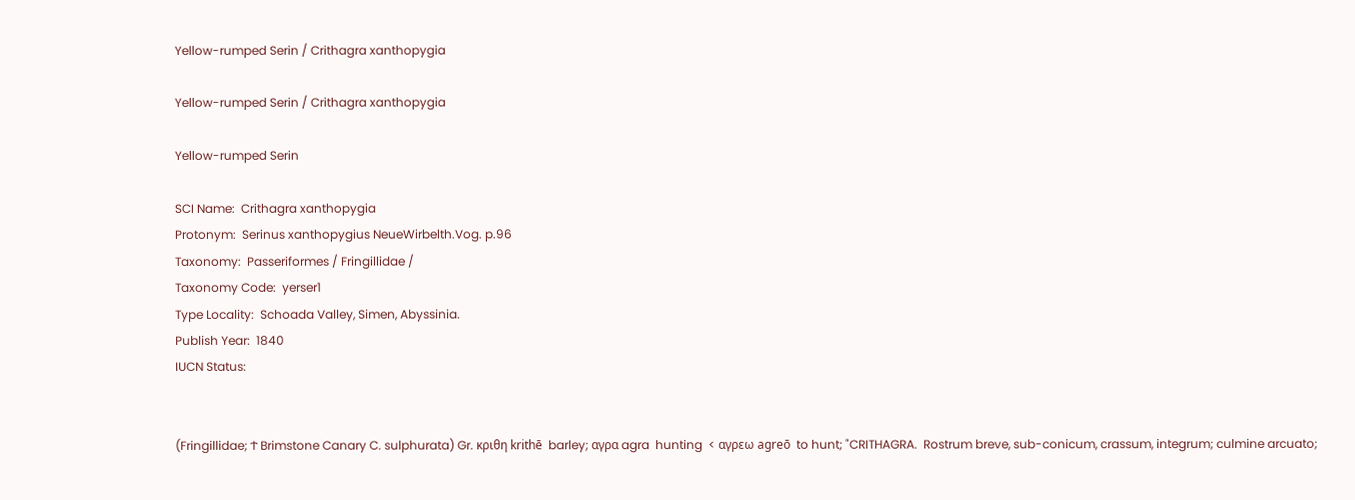Yellow-rumped Serin / Crithagra xanthopygia

Yellow-rumped Serin / Crithagra xanthopygia

Yellow-rumped Serin

SCI Name:  Crithagra xanthopygia
Protonym:  Serinus xanthopygius NeueWirbelth.Vog. p.96
Taxonomy:  Passeriformes / Fringillidae /
Taxonomy Code:  yerser1
Type Locality:  Schoada Valley, Simen, Abyssinia.
Publish Year:  1840
IUCN Status:


(Fringillidae; Ϯ Brimstone Canary C. sulphurata) Gr. κριθη krithē  barley; αγρα agra  hunting  < αγρεω agreō  to hunt; "CRITHAGRA.  Rostrum breve, sub-conicum, crassum, integrum; culmine arcuato;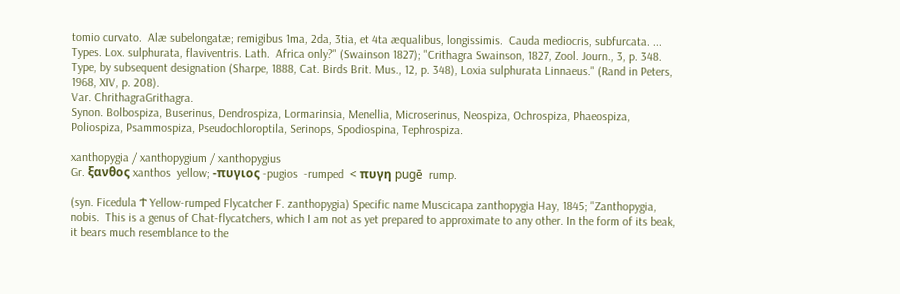tomio curvato.  Alæ subelongatæ; remigibus 1ma, 2da, 3tia, et 4ta æqualibus, longissimis.  Cauda mediocris, subfurcata. ...  Types. Lox. sulphurata, flaviventris. Lath.  Africa only?" (Swainson 1827); "Crithagra Swainson, 1827, Zool. Journ., 3, p. 348. Type, by subsequent designation (Sharpe, 1888, Cat. Birds Brit. Mus., 12, p. 348), Loxia sulphurata Linnaeus." (Rand in Peters, 1968, XIV, p. 208).
Var. ChrithagraGrithagra.
Synon. Bolbospiza, Buserinus, Dendrospiza, Lormarinsia, Menellia, Microserinus, Neospiza, Ochrospiza, Phaeospiza, Poliospiza, Psammospiza, Pseudochloroptila, Serinops, Spodiospina, Tephrospiza.

xanthopygia / xanthopygium / xanthopygius
Gr. ξανθος xanthos  yellow; -πυγιος -pugios  -rumped  < πυγη pugē  rump.

(syn. Ficedula Ϯ Yellow-rumped Flycatcher F. zanthopygia) Specific name Muscicapa zanthopygia Hay, 1845; "Zanthopygia, nobis.  This is a genus of Chat-flycatchers, which I am not as yet prepared to approximate to any other. In the form of its beak, it bears much resemblance to the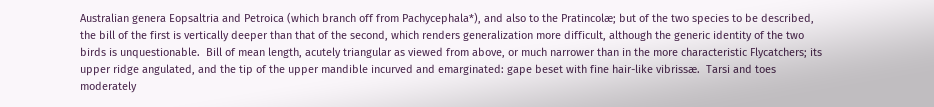Australian genera Eopsaltria and Petroica (which branch off from Pachycephala*), and also to the Pratincolæ; but of the two species to be described, the bill of the first is vertically deeper than that of the second, which renders generalization more difficult, although the generic identity of the two birds is unquestionable.  Bill of mean length, acutely triangular as viewed from above, or much narrower than in the more characteristic Flycatchers; its upper ridge angulated, and the tip of the upper mandible incurved and emarginated: gape beset with fine hair-like vibrissæ.  Tarsi and toes moderately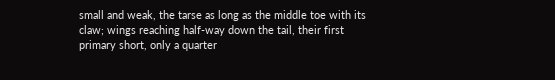small and weak, the tarse as long as the middle toe with its claw; wings reaching half-way down the tail, their first primary short, only a quarter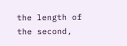the length of the second,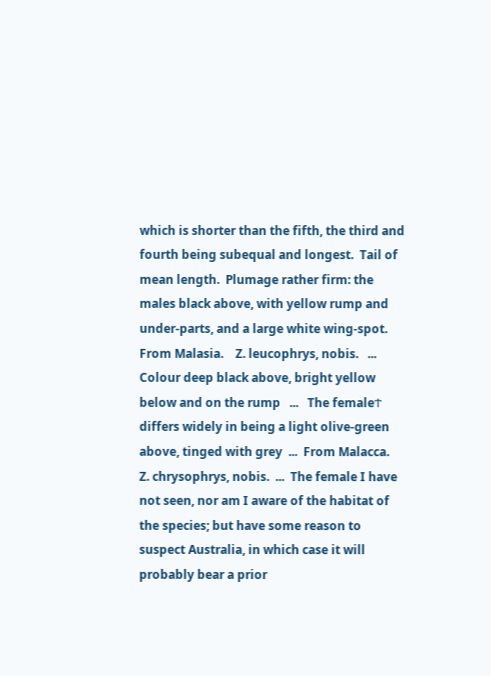which is shorter than the fifth, the third and fourth being subequal and longest.  Tail of mean length.  Plumage rather firm: the males black above, with yellow rump and under-parts, and a large white wing-spot.  From Malasia.    Z. leucophrys, nobis.   ...   Colour deep black above, bright yellow below and on the rump   ...   The femaleϮ differs widely in being a light olive-green above, tinged with grey  ...  From Malacca.    Z. chrysophrys, nobis.  ...  The female I have not seen, nor am I aware of the habitat of the species; but have some reason to suspect Australia, in which case it will probably bear a prior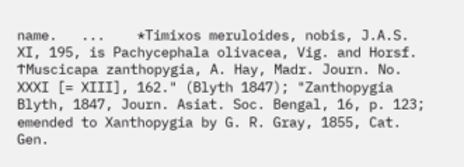name.   ...    *Timixos meruloides, nobis, J.A.S. XI, 195, is Pachycephala olivacea, Vig. and Horsf.    ϮMuscicapa zanthopygia, A. Hay, Madr. Journ. No. XXXI [= XIII], 162." (Blyth 1847); "Zanthopygia Blyth, 1847, Journ. Asiat. Soc. Bengal, 16, p. 123; emended to Xanthopygia by G. R. Gray, 1855, Cat. Gen.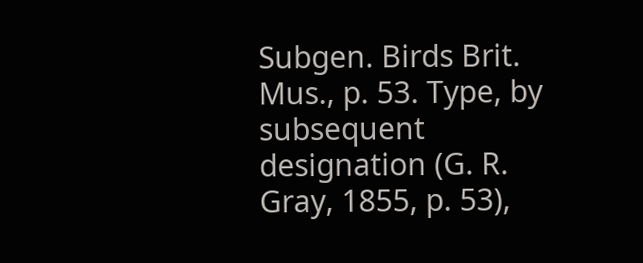Subgen. Birds Brit. Mus., p. 53. Type, by subsequent designation (G. R. Gray, 1855, p. 53),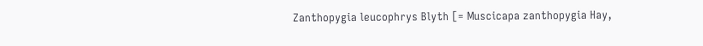Zanthopygia leucophrys Blyth [= Muscicapa zanthopygia Hay,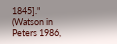1845]." (Watson in Peters 1986,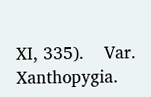XI, 335).    Var. Xanthopygia.